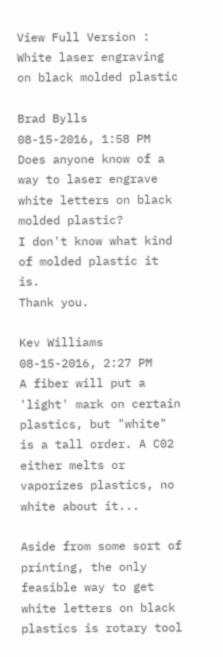View Full Version : White laser engraving on black molded plastic

Brad Bylls
08-15-2016, 1:58 PM
Does anyone know of a way to laser engrave white letters on black molded plastic?
I don't know what kind of molded plastic it is.
Thank you.

Kev Williams
08-15-2016, 2:27 PM
A fiber will put a 'light' mark on certain plastics, but "white" is a tall order. A C02 either melts or vaporizes plastics, no white about it...

Aside from some sort of printing, the only feasible way to get white letters on black plastics is rotary tool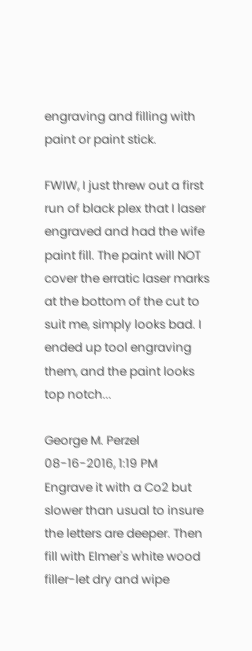engraving and filling with paint or paint stick.

FWIW, I just threw out a first run of black plex that I laser engraved and had the wife paint fill. The paint will NOT cover the erratic laser marks at the bottom of the cut to suit me, simply looks bad. I ended up tool engraving them, and the paint looks top notch...

George M. Perzel
08-16-2016, 1:19 PM
Engrave it with a Co2 but slower than usual to insure the letters are deeper. Then fill with Elmer's white wood filler-let dry and wipe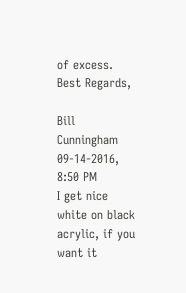of excess.
Best Regards,

Bill Cunningham
09-14-2016, 8:50 PM
I get nice white on black acrylic, if you want it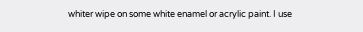whiter wipe on some white enamel or acrylic paint. I use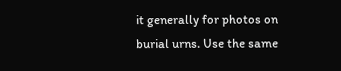it generally for photos on burial urns. Use the same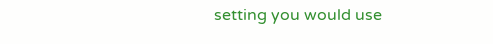setting you would use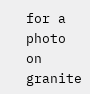for a photo on granite